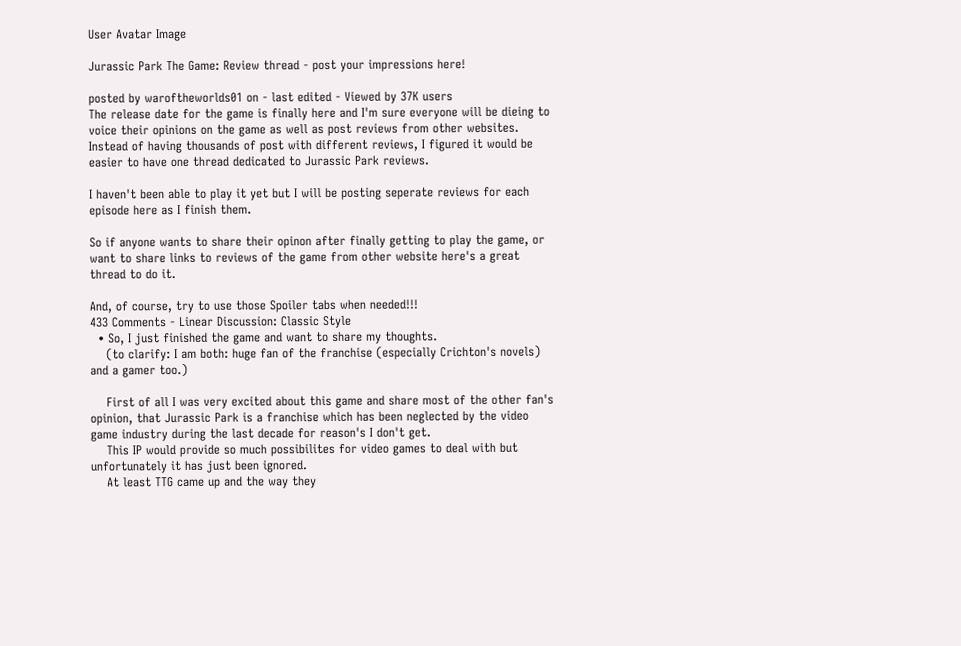User Avatar Image

Jurassic Park The Game: Review thread - post your impressions here!

posted by waroftheworlds01 on - last edited - Viewed by 37K users
The release date for the game is finally here and I'm sure everyone will be dieing to voice their opinions on the game as well as post reviews from other websites. Instead of having thousands of post with different reviews, I figured it would be easier to have one thread dedicated to Jurassic Park reviews.

I haven't been able to play it yet but I will be posting seperate reviews for each episode here as I finish them.

So if anyone wants to share their opinon after finally getting to play the game, or want to share links to reviews of the game from other website here's a great thread to do it.

And, of course, try to use those Spoiler tabs when needed!!!
433 Comments - Linear Discussion: Classic Style
  • So, I just finished the game and want to share my thoughts.
    (to clarify: I am both: huge fan of the franchise (especially Crichton's novels) and a gamer too.)

    First of all I was very excited about this game and share most of the other fan's opinion, that Jurassic Park is a franchise which has been neglected by the video game industry during the last decade for reason's I don't get.
    This IP would provide so much possibilites for video games to deal with but unfortunately it has just been ignored.
    At least TTG came up and the way they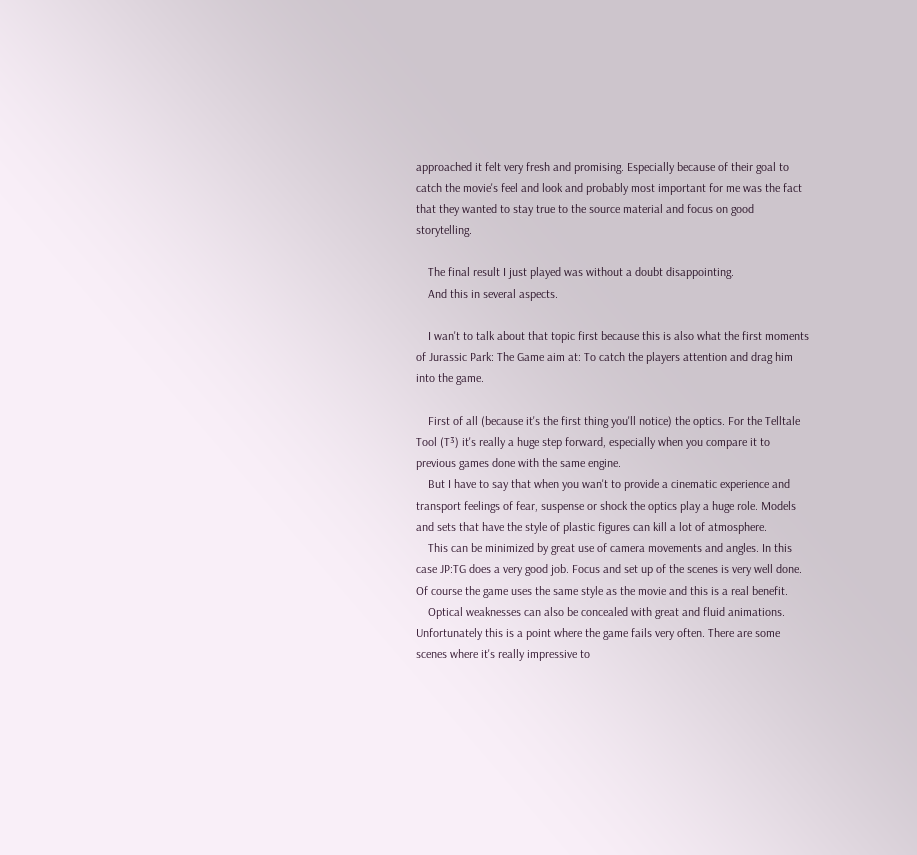approached it felt very fresh and promising. Especially because of their goal to catch the movie's feel and look and probably most important for me was the fact that they wanted to stay true to the source material and focus on good storytelling.

    The final result I just played was without a doubt disappointing.
    And this in several aspects.

    I wan't to talk about that topic first because this is also what the first moments of Jurassic Park: The Game aim at: To catch the players attention and drag him into the game.

    First of all (because it's the first thing you'll notice) the optics. For the Telltale Tool (T³) it's really a huge step forward, especially when you compare it to previous games done with the same engine.
    But I have to say that when you wan't to provide a cinematic experience and transport feelings of fear, suspense or shock the optics play a huge role. Models and sets that have the style of plastic figures can kill a lot of atmosphere.
    This can be minimized by great use of camera movements and angles. In this case JP:TG does a very good job. Focus and set up of the scenes is very well done. Of course the game uses the same style as the movie and this is a real benefit.
    Optical weaknesses can also be concealed with great and fluid animations. Unfortunately this is a point where the game fails very often. There are some scenes where it's really impressive to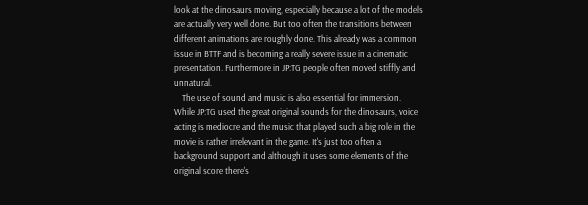look at the dinosaurs moving, especially because a lot of the models are actually very well done. But too often the transitions between different animations are roughly done. This already was a common issue in BTTF and is becoming a really severe issue in a cinematic presentation. Furthermore in JP:TG people often moved stiffly and unnatural.
    The use of sound and music is also essential for immersion. While JP:TG used the great original sounds for the dinosaurs, voice acting is mediocre and the music that played such a big role in the movie is rather irrelevant in the game. It's just too often a background support and although it uses some elements of the original score there's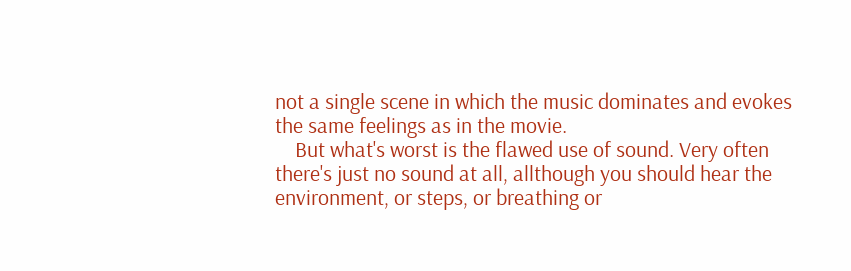not a single scene in which the music dominates and evokes the same feelings as in the movie.
    But what's worst is the flawed use of sound. Very often there's just no sound at all, allthough you should hear the environment, or steps, or breathing or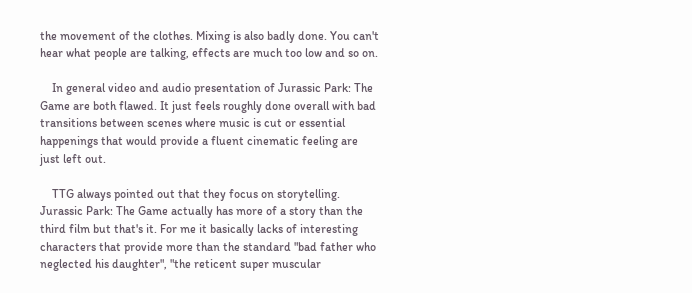the movement of the clothes. Mixing is also badly done. You can't hear what people are talking, effects are much too low and so on.

    In general video and audio presentation of Jurassic Park: The Game are both flawed. It just feels roughly done overall with bad transitions between scenes where music is cut or essential happenings that would provide a fluent cinematic feeling are just left out.

    TTG always pointed out that they focus on storytelling. Jurassic Park: The Game actually has more of a story than the third film but that's it. For me it basically lacks of interesting characters that provide more than the standard "bad father who neglected his daughter", "the reticent super muscular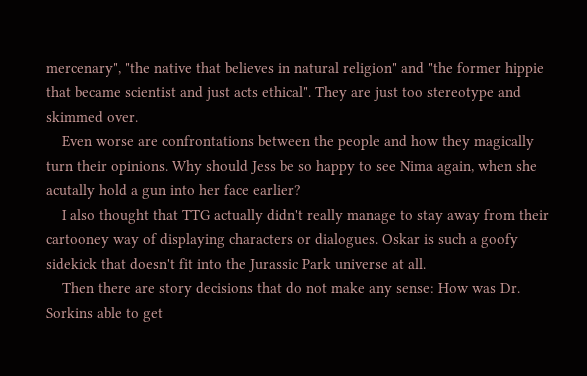mercenary", "the native that believes in natural religion" and "the former hippie that became scientist and just acts ethical". They are just too stereotype and skimmed over.
    Even worse are confrontations between the people and how they magically turn their opinions. Why should Jess be so happy to see Nima again, when she acutally hold a gun into her face earlier?
    I also thought that TTG actually didn't really manage to stay away from their cartooney way of displaying characters or dialogues. Oskar is such a goofy sidekick that doesn't fit into the Jurassic Park universe at all.
    Then there are story decisions that do not make any sense: How was Dr. Sorkins able to get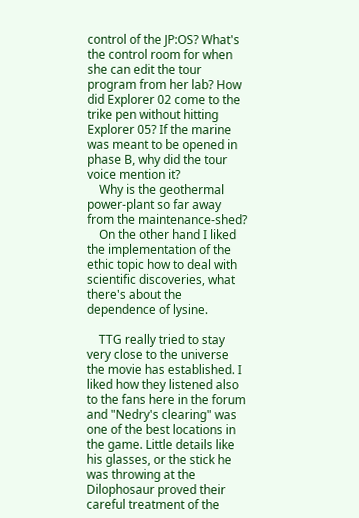control of the JP:OS? What's the control room for when she can edit the tour program from her lab? How did Explorer 02 come to the trike pen without hitting Explorer 05? If the marine was meant to be opened in phase B, why did the tour voice mention it?
    Why is the geothermal power-plant so far away from the maintenance-shed?
    On the other hand I liked the implementation of the ethic topic how to deal with scientific discoveries, what there's about the dependence of lysine.

    TTG really tried to stay very close to the universe the movie has established. I liked how they listened also to the fans here in the forum and "Nedry's clearing" was one of the best locations in the game. Little details like his glasses, or the stick he was throwing at the Dilophosaur proved their careful treatment of the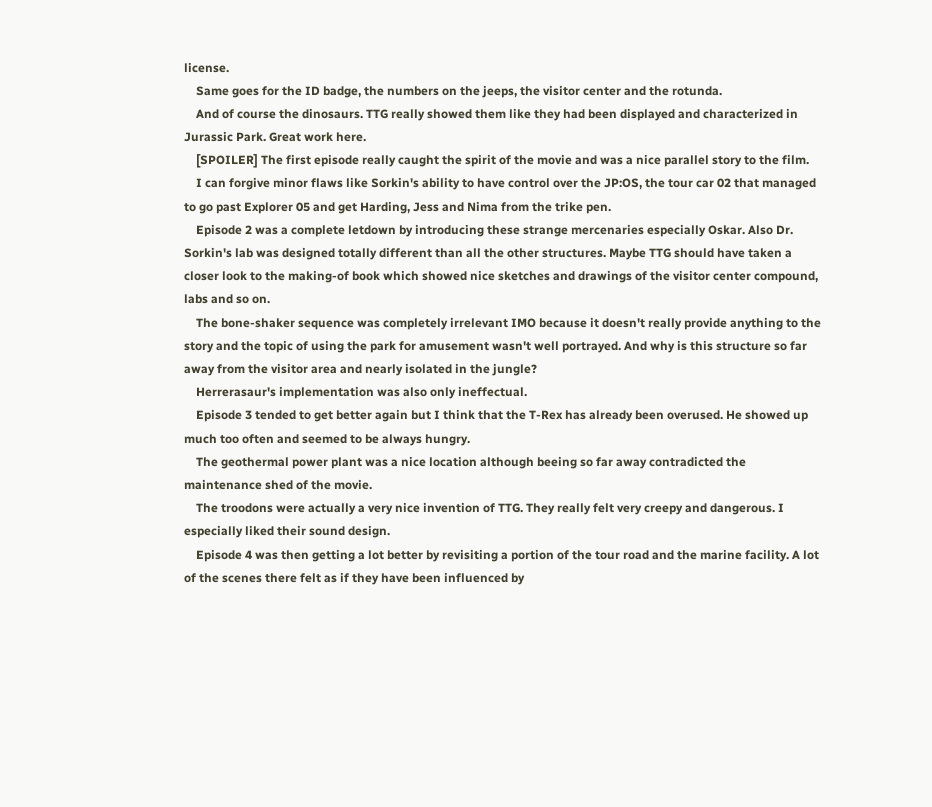license.
    Same goes for the ID badge, the numbers on the jeeps, the visitor center and the rotunda.
    And of course the dinosaurs. TTG really showed them like they had been displayed and characterized in Jurassic Park. Great work here.
    [SPOILER] The first episode really caught the spirit of the movie and was a nice parallel story to the film.
    I can forgive minor flaws like Sorkin's ability to have control over the JP:OS, the tour car 02 that managed to go past Explorer 05 and get Harding, Jess and Nima from the trike pen.
    Episode 2 was a complete letdown by introducing these strange mercenaries especially Oskar. Also Dr. Sorkin's lab was designed totally different than all the other structures. Maybe TTG should have taken a closer look to the making-of book which showed nice sketches and drawings of the visitor center compound, labs and so on.
    The bone-shaker sequence was completely irrelevant IMO because it doesn't really provide anything to the story and the topic of using the park for amusement wasn't well portrayed. And why is this structure so far away from the visitor area and nearly isolated in the jungle?
    Herrerasaur's implementation was also only ineffectual.
    Episode 3 tended to get better again but I think that the T-Rex has already been overused. He showed up much too often and seemed to be always hungry.
    The geothermal power plant was a nice location although beeing so far away contradicted the maintenance shed of the movie.
    The troodons were actually a very nice invention of TTG. They really felt very creepy and dangerous. I especially liked their sound design.
    Episode 4 was then getting a lot better by revisiting a portion of the tour road and the marine facility. A lot of the scenes there felt as if they have been influenced by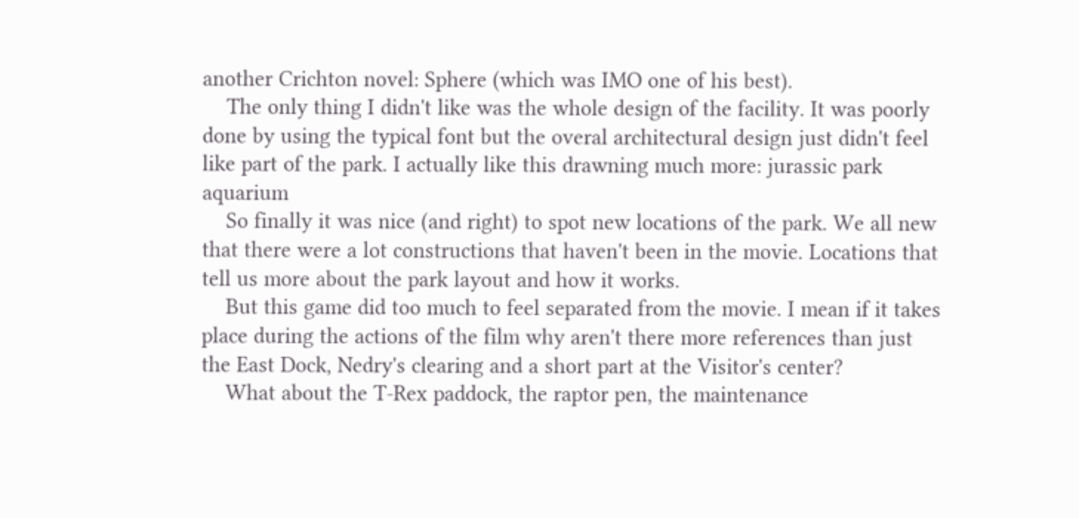another Crichton novel: Sphere (which was IMO one of his best).
    The only thing I didn't like was the whole design of the facility. It was poorly done by using the typical font but the overal architectural design just didn't feel like part of the park. I actually like this drawning much more: jurassic park aquarium
    So finally it was nice (and right) to spot new locations of the park. We all new that there were a lot constructions that haven't been in the movie. Locations that tell us more about the park layout and how it works.
    But this game did too much to feel separated from the movie. I mean if it takes place during the actions of the film why aren't there more references than just the East Dock, Nedry's clearing and a short part at the Visitor's center?
    What about the T-Rex paddock, the raptor pen, the maintenance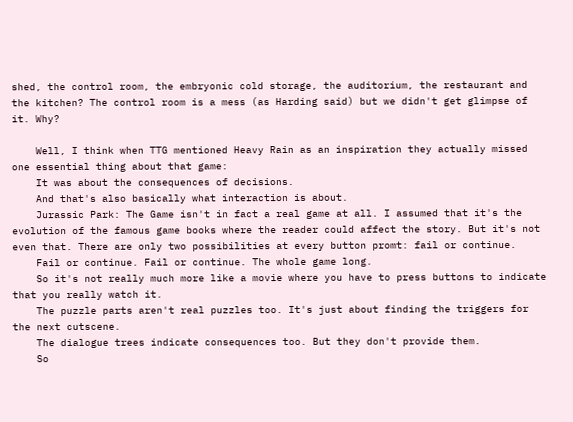shed, the control room, the embryonic cold storage, the auditorium, the restaurant and the kitchen? The control room is a mess (as Harding said) but we didn't get glimpse of it. Why?

    Well, I think when TTG mentioned Heavy Rain as an inspiration they actually missed one essential thing about that game:
    It was about the consequences of decisions.
    And that's also basically what interaction is about.
    Jurassic Park: The Game isn't in fact a real game at all. I assumed that it's the evolution of the famous game books where the reader could affect the story. But it's not even that. There are only two possibilities at every button promt: fail or continue.
    Fail or continue. Fail or continue. The whole game long.
    So it's not really much more like a movie where you have to press buttons to indicate that you really watch it.
    The puzzle parts aren't real puzzles too. It's just about finding the triggers for the next cutscene.
    The dialogue trees indicate consequences too. But they don't provide them.
    So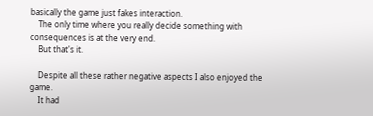basically the game just fakes interaction.
    The only time where you really decide something with consequences is at the very end.
    But that's it.

    Despite all these rather negative aspects I also enjoyed the game.
    It had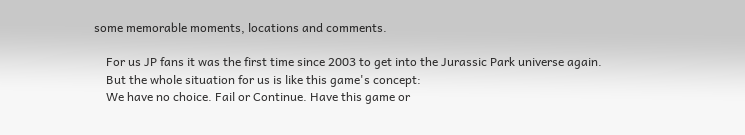some memorable moments, locations and comments.

    For us JP fans it was the first time since 2003 to get into the Jurassic Park universe again.
    But the whole situation for us is like this game's concept:
    We have no choice. Fail or Continue. Have this game or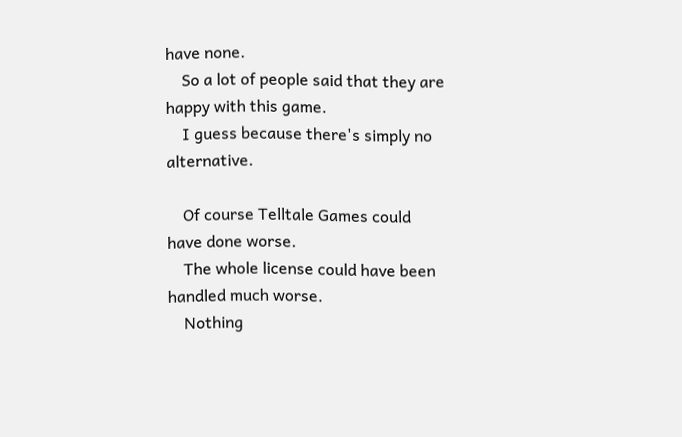have none.
    So a lot of people said that they are happy with this game.
    I guess because there's simply no alternative.

    Of course Telltale Games could have done worse.
    The whole license could have been handled much worse.
    Nothing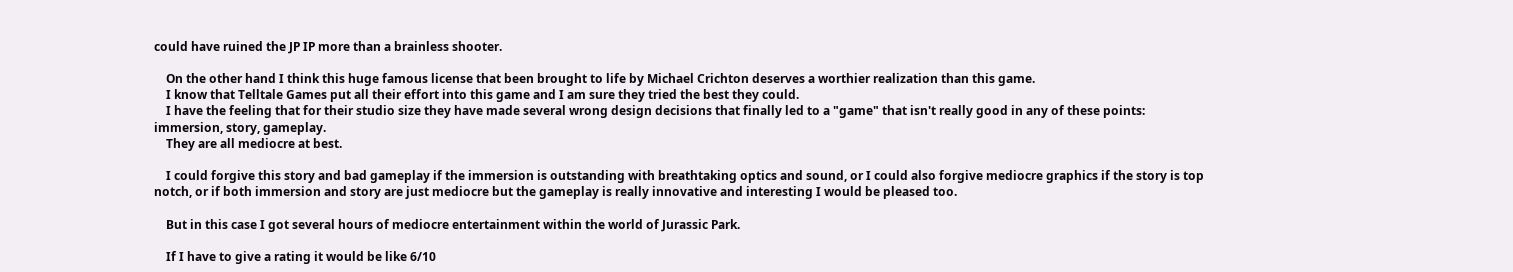could have ruined the JP IP more than a brainless shooter.

    On the other hand I think this huge famous license that been brought to life by Michael Crichton deserves a worthier realization than this game.
    I know that Telltale Games put all their effort into this game and I am sure they tried the best they could.
    I have the feeling that for their studio size they have made several wrong design decisions that finally led to a "game" that isn't really good in any of these points: immersion, story, gameplay.
    They are all mediocre at best.

    I could forgive this story and bad gameplay if the immersion is outstanding with breathtaking optics and sound, or I could also forgive mediocre graphics if the story is top notch, or if both immersion and story are just mediocre but the gameplay is really innovative and interesting I would be pleased too.

    But in this case I got several hours of mediocre entertainment within the world of Jurassic Park.

    If I have to give a rating it would be like 6/10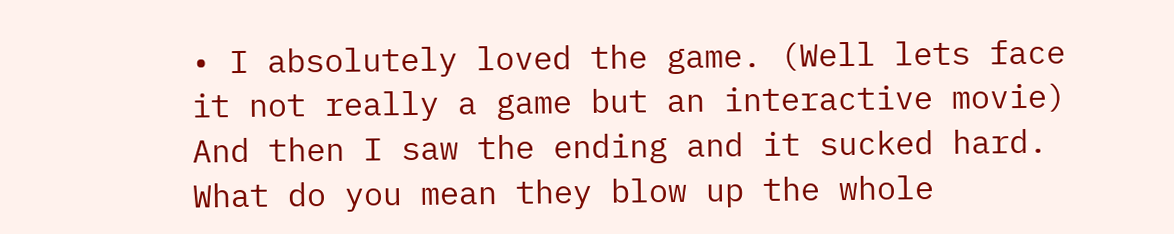• I absolutely loved the game. (Well lets face it not really a game but an interactive movie) And then I saw the ending and it sucked hard. What do you mean they blow up the whole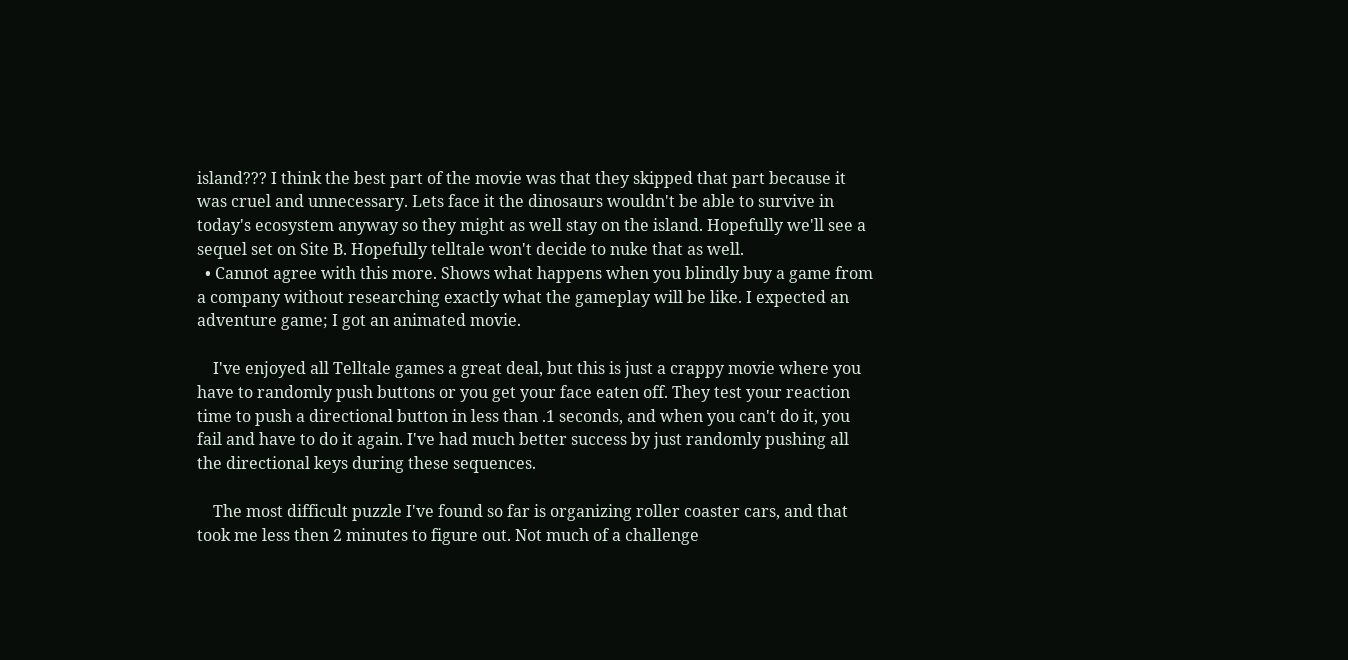island??? I think the best part of the movie was that they skipped that part because it was cruel and unnecessary. Lets face it the dinosaurs wouldn't be able to survive in today's ecosystem anyway so they might as well stay on the island. Hopefully we'll see a sequel set on Site B. Hopefully telltale won't decide to nuke that as well.
  • Cannot agree with this more. Shows what happens when you blindly buy a game from a company without researching exactly what the gameplay will be like. I expected an adventure game; I got an animated movie.

    I've enjoyed all Telltale games a great deal, but this is just a crappy movie where you have to randomly push buttons or you get your face eaten off. They test your reaction time to push a directional button in less than .1 seconds, and when you can't do it, you fail and have to do it again. I've had much better success by just randomly pushing all the directional keys during these sequences.

    The most difficult puzzle I've found so far is organizing roller coaster cars, and that took me less then 2 minutes to figure out. Not much of a challenge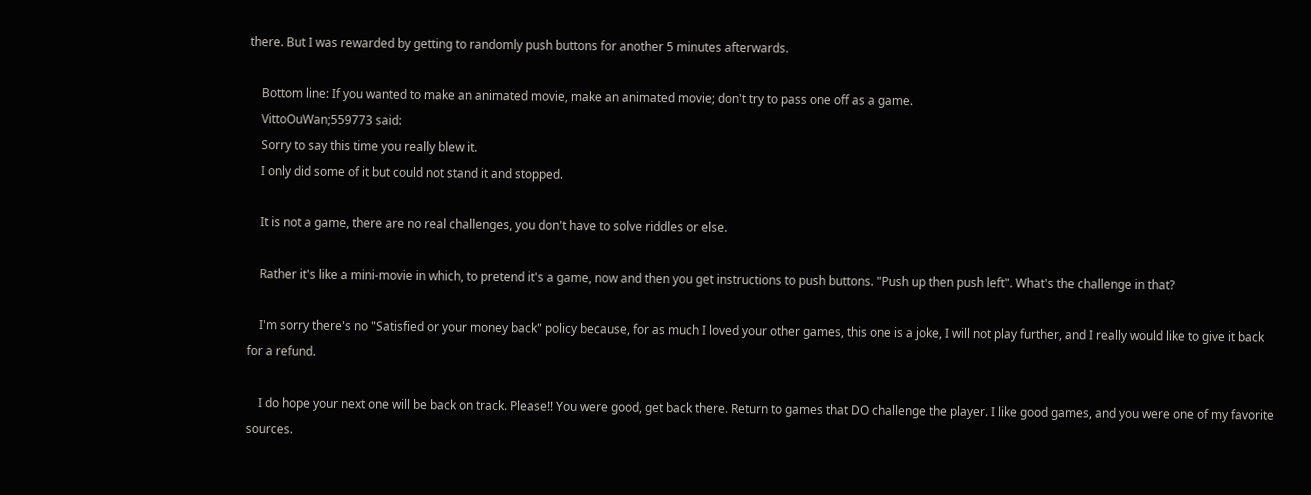there. But I was rewarded by getting to randomly push buttons for another 5 minutes afterwards.

    Bottom line: If you wanted to make an animated movie, make an animated movie; don't try to pass one off as a game.
    VittoOuWan;559773 said:
    Sorry to say this time you really blew it.
    I only did some of it but could not stand it and stopped.

    It is not a game, there are no real challenges, you don't have to solve riddles or else.

    Rather it's like a mini-movie in which, to pretend it's a game, now and then you get instructions to push buttons. "Push up then push left". What's the challenge in that?

    I'm sorry there's no "Satisfied or your money back" policy because, for as much I loved your other games, this one is a joke, I will not play further, and I really would like to give it back for a refund.

    I do hope your next one will be back on track. Please!! You were good, get back there. Return to games that DO challenge the player. I like good games, and you were one of my favorite sources.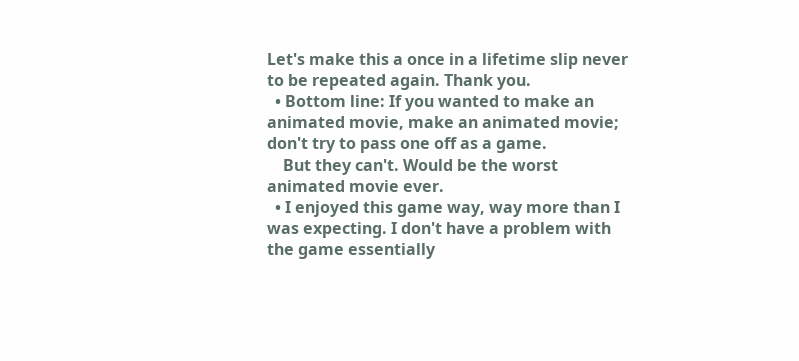Let's make this a once in a lifetime slip never to be repeated again. Thank you.
  • Bottom line: If you wanted to make an animated movie, make an animated movie; don't try to pass one off as a game.
    But they can't. Would be the worst animated movie ever.
  • I enjoyed this game way, way more than I was expecting. I don't have a problem with the game essentially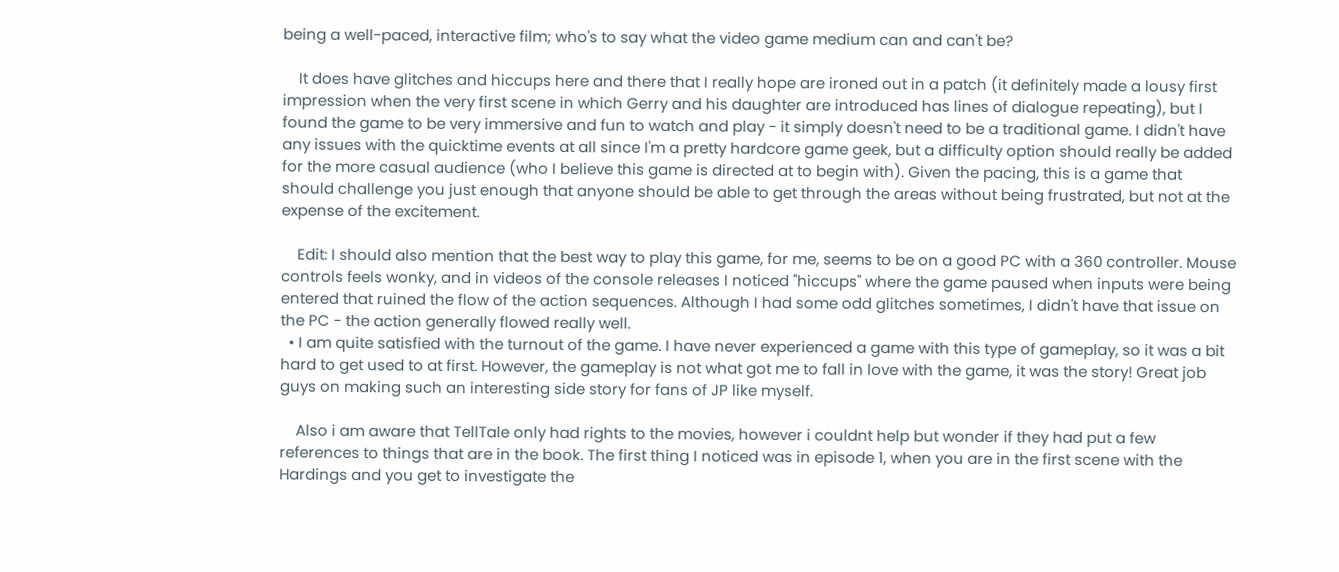being a well-paced, interactive film; who's to say what the video game medium can and can't be?

    It does have glitches and hiccups here and there that I really hope are ironed out in a patch (it definitely made a lousy first impression when the very first scene in which Gerry and his daughter are introduced has lines of dialogue repeating), but I found the game to be very immersive and fun to watch and play - it simply doesn't need to be a traditional game. I didn't have any issues with the quicktime events at all since I'm a pretty hardcore game geek, but a difficulty option should really be added for the more casual audience (who I believe this game is directed at to begin with). Given the pacing, this is a game that should challenge you just enough that anyone should be able to get through the areas without being frustrated, but not at the expense of the excitement.

    Edit: I should also mention that the best way to play this game, for me, seems to be on a good PC with a 360 controller. Mouse controls feels wonky, and in videos of the console releases I noticed "hiccups" where the game paused when inputs were being entered that ruined the flow of the action sequences. Although I had some odd glitches sometimes, I didn't have that issue on the PC - the action generally flowed really well.
  • I am quite satisfied with the turnout of the game. I have never experienced a game with this type of gameplay, so it was a bit hard to get used to at first. However, the gameplay is not what got me to fall in love with the game, it was the story! Great job guys on making such an interesting side story for fans of JP like myself.

    Also i am aware that TellTale only had rights to the movies, however i couldnt help but wonder if they had put a few references to things that are in the book. The first thing I noticed was in episode 1, when you are in the first scene with the Hardings and you get to investigate the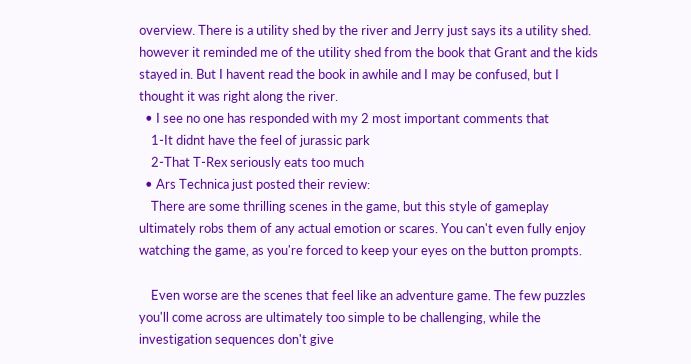overview. There is a utility shed by the river and Jerry just says its a utility shed. however it reminded me of the utility shed from the book that Grant and the kids stayed in. But I havent read the book in awhile and I may be confused, but I thought it was right along the river.
  • I see no one has responded with my 2 most important comments that
    1-It didnt have the feel of jurassic park
    2-That T-Rex seriously eats too much
  • Ars Technica just posted their review:
    There are some thrilling scenes in the game, but this style of gameplay ultimately robs them of any actual emotion or scares. You can't even fully enjoy watching the game, as you're forced to keep your eyes on the button prompts.

    Even worse are the scenes that feel like an adventure game. The few puzzles you'll come across are ultimately too simple to be challenging, while the investigation sequences don't give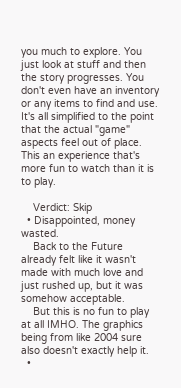you much to explore. You just look at stuff and then the story progresses. You don't even have an inventory or any items to find and use. It's all simplified to the point that the actual "game" aspects feel out of place. This an experience that's more fun to watch than it is to play.

    Verdict: Skip
  • Disappointed, money wasted.
    Back to the Future already felt like it wasn't made with much love and just rushed up, but it was somehow acceptable.
    But this is no fun to play at all IMHO. The graphics being from like 2004 sure also doesn't exactly help it.
  •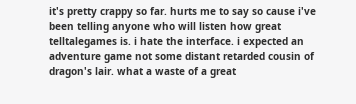it's pretty crappy so far. hurts me to say so cause i've been telling anyone who will listen how great telltalegames is. i hate the interface. i expected an adventure game not some distant retarded cousin of dragon's lair. what a waste of a great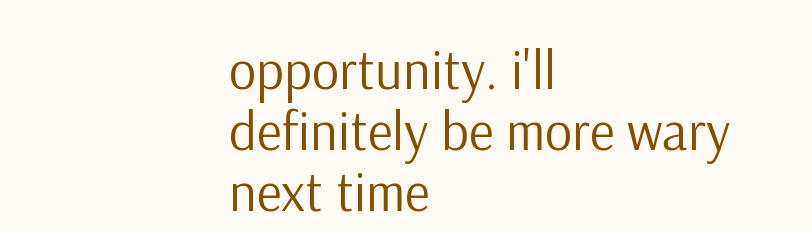opportunity. i'll definitely be more wary next time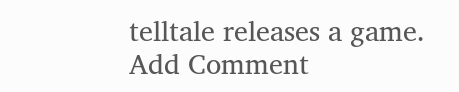telltale releases a game.
Add Comment